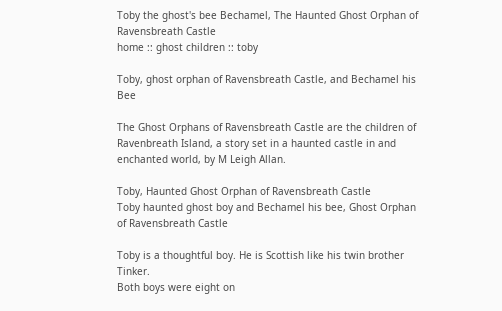Toby the ghost's bee Bechamel, The Haunted Ghost Orphan of Ravensbreath Castle
home :: ghost children :: toby

Toby, ghost orphan of Ravensbreath Castle, and Bechamel his Bee

The Ghost Orphans of Ravensbreath Castle are the children of Ravenbreath Island, a story set in a haunted castle in and enchanted world, by M Leigh Allan.

Toby, Haunted Ghost Orphan of Ravensbreath Castle
Toby haunted ghost boy and Bechamel his bee, Ghost Orphan of Ravensbreath Castle

Toby is a thoughtful boy. He is Scottish like his twin brother Tinker.
Both boys were eight on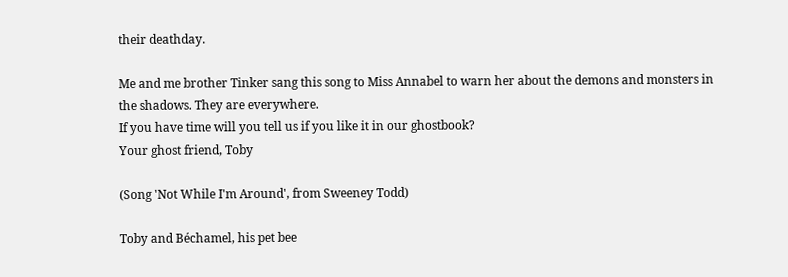their deathday.

Me and me brother Tinker sang this song to Miss Annabel to warn her about the demons and monsters in the shadows. They are everywhere.
If you have time will you tell us if you like it in our ghostbook?
Your ghost friend, Toby

(Song 'Not While I'm Around', from Sweeney Todd)

Toby and Béchamel, his pet bee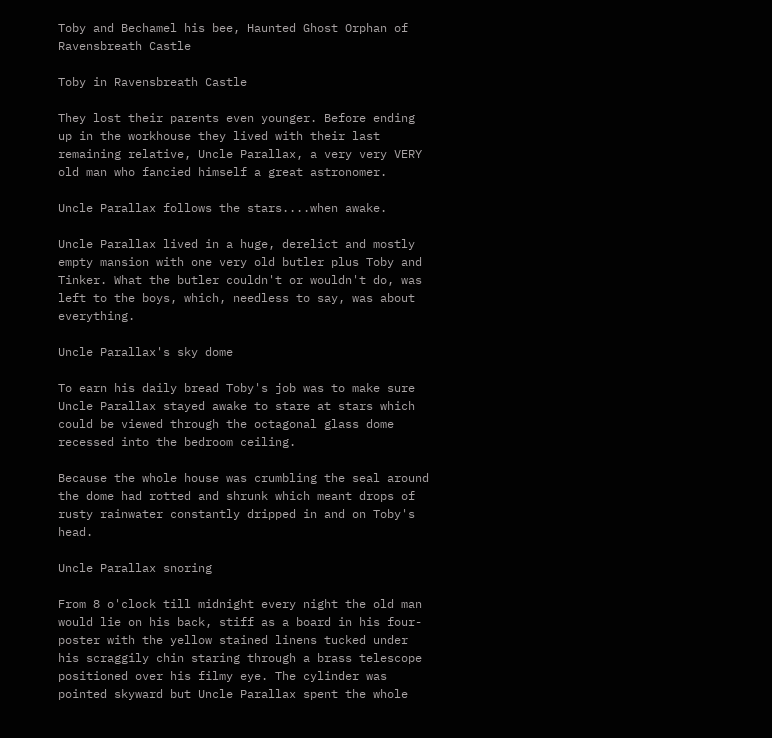Toby and Bechamel his bee, Haunted Ghost Orphan of Ravensbreath Castle

Toby in Ravensbreath Castle

They lost their parents even younger. Before ending up in the workhouse they lived with their last remaining relative, Uncle Parallax, a very very VERY old man who fancied himself a great astronomer.

Uncle Parallax follows the stars....when awake.

Uncle Parallax lived in a huge, derelict and mostly empty mansion with one very old butler plus Toby and Tinker. What the butler couldn't or wouldn't do, was left to the boys, which, needless to say, was about everything.

Uncle Parallax's sky dome

To earn his daily bread Toby's job was to make sure Uncle Parallax stayed awake to stare at stars which could be viewed through the octagonal glass dome recessed into the bedroom ceiling.

Because the whole house was crumbling the seal around the dome had rotted and shrunk which meant drops of rusty rainwater constantly dripped in and on Toby's head.

Uncle Parallax snoring

From 8 o'clock till midnight every night the old man would lie on his back, stiff as a board in his four-poster with the yellow stained linens tucked under his scraggily chin staring through a brass telescope positioned over his filmy eye. The cylinder was pointed skyward but Uncle Parallax spent the whole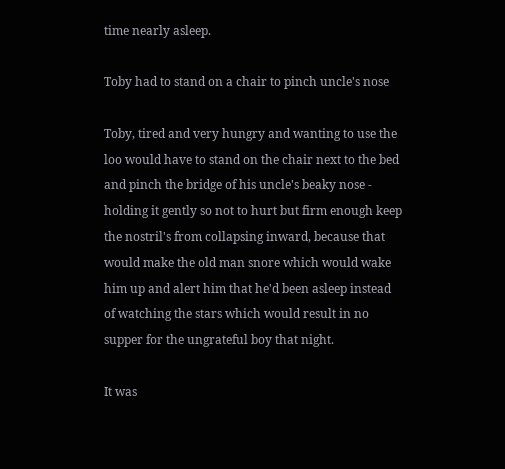time nearly asleep.

Toby had to stand on a chair to pinch uncle's nose

Toby, tired and very hungry and wanting to use the loo would have to stand on the chair next to the bed and pinch the bridge of his uncle's beaky nose - holding it gently so not to hurt but firm enough keep the nostril's from collapsing inward, because that would make the old man snore which would wake him up and alert him that he'd been asleep instead of watching the stars which would result in no supper for the ungrateful boy that night.

It was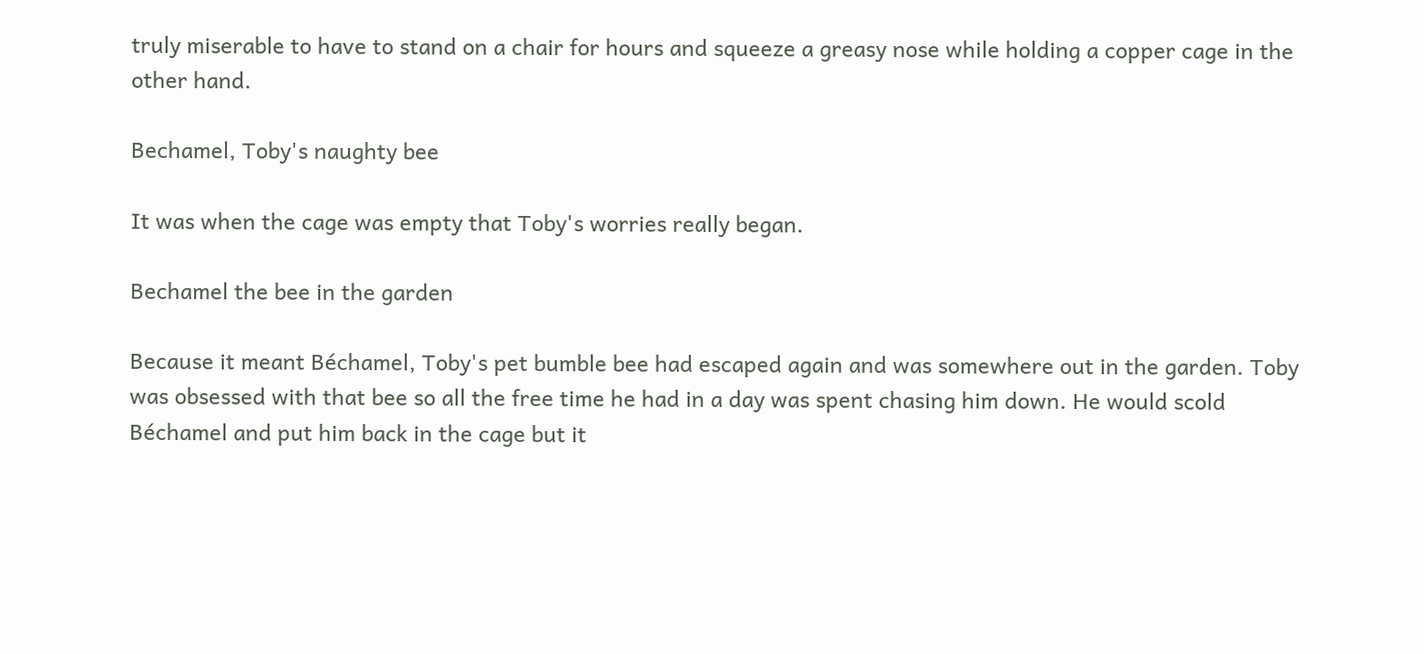truly miserable to have to stand on a chair for hours and squeeze a greasy nose while holding a copper cage in the other hand.

Bechamel, Toby's naughty bee

It was when the cage was empty that Toby's worries really began.

Bechamel the bee in the garden

Because it meant Béchamel, Toby's pet bumble bee had escaped again and was somewhere out in the garden. Toby was obsessed with that bee so all the free time he had in a day was spent chasing him down. He would scold Béchamel and put him back in the cage but it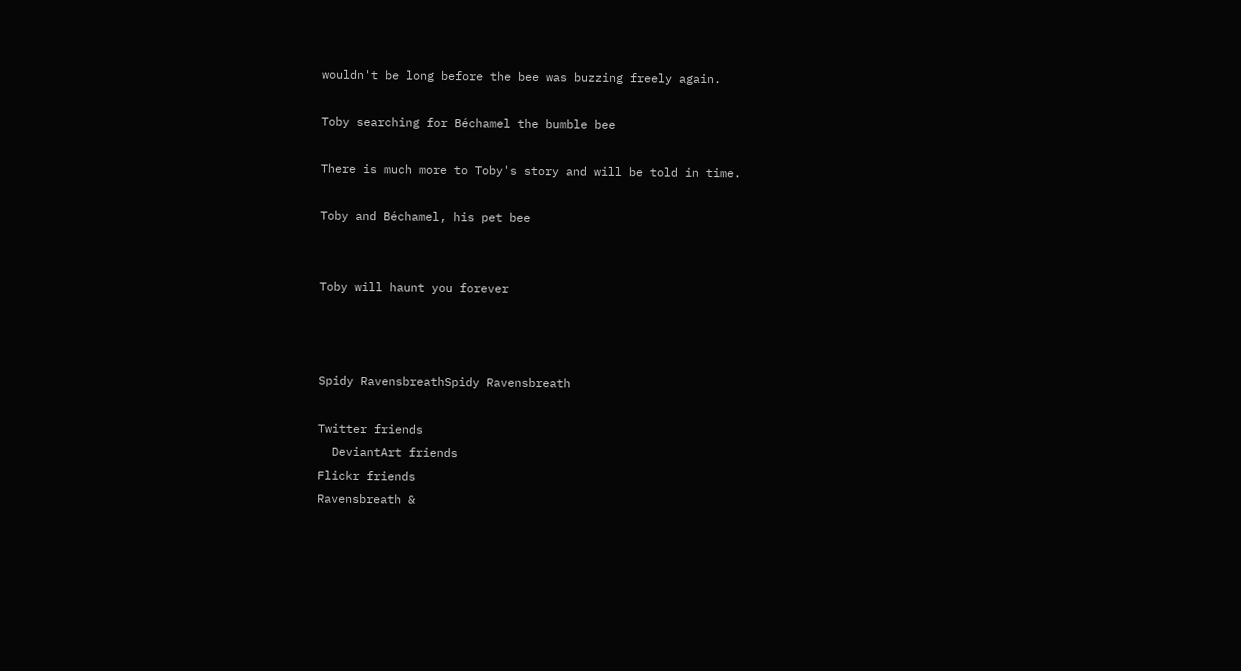wouldn't be long before the bee was buzzing freely again.

Toby searching for Béchamel the bumble bee

There is much more to Toby's story and will be told in time.

Toby and Béchamel, his pet bee


Toby will haunt you forever



Spidy RavensbreathSpidy Ravensbreath

Twitter friends
  DeviantArt friends
Flickr friends
Ravensbreath &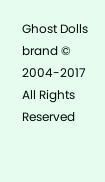Ghost Dolls brand © 2004-2017 All Rights Reserved